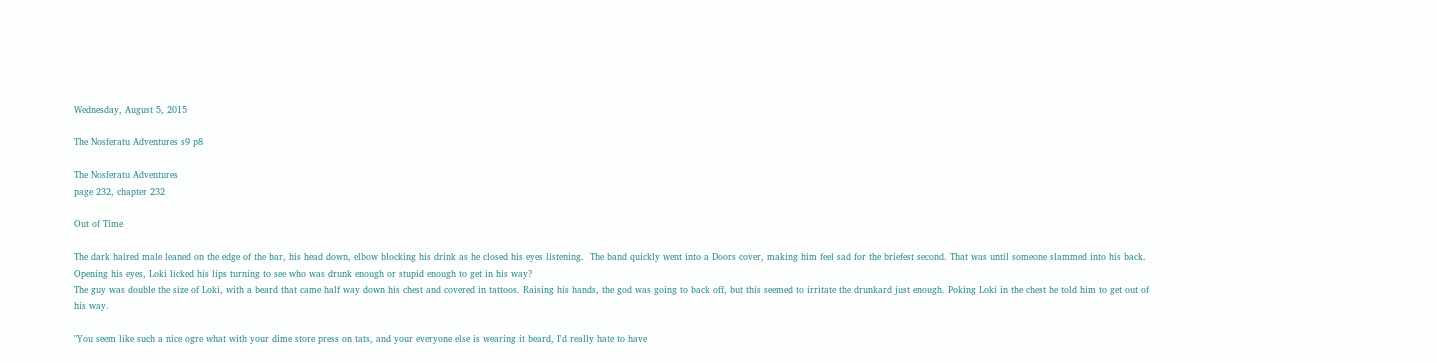Wednesday, August 5, 2015

The Nosferatu Adventures s9 p8

The Nosferatu Adventures
page 232, chapter 232

Out of Time

The dark haired male leaned on the edge of the bar, his head down, elbow blocking his drink as he closed his eyes listening.  The band quickly went into a Doors cover, making him feel sad for the briefest second. That was until someone slammed into his back. Opening his eyes, Loki licked his lips turning to see who was drunk enough or stupid enough to get in his way?
The guy was double the size of Loki, with a beard that came half way down his chest and covered in tattoos. Raising his hands, the god was going to back off, but this seemed to irritate the drunkard just enough. Poking Loki in the chest he told him to get out of his way.

"You seem like such a nice ogre what with your dime store press on tats, and your everyone else is wearing it beard, I'd really hate to have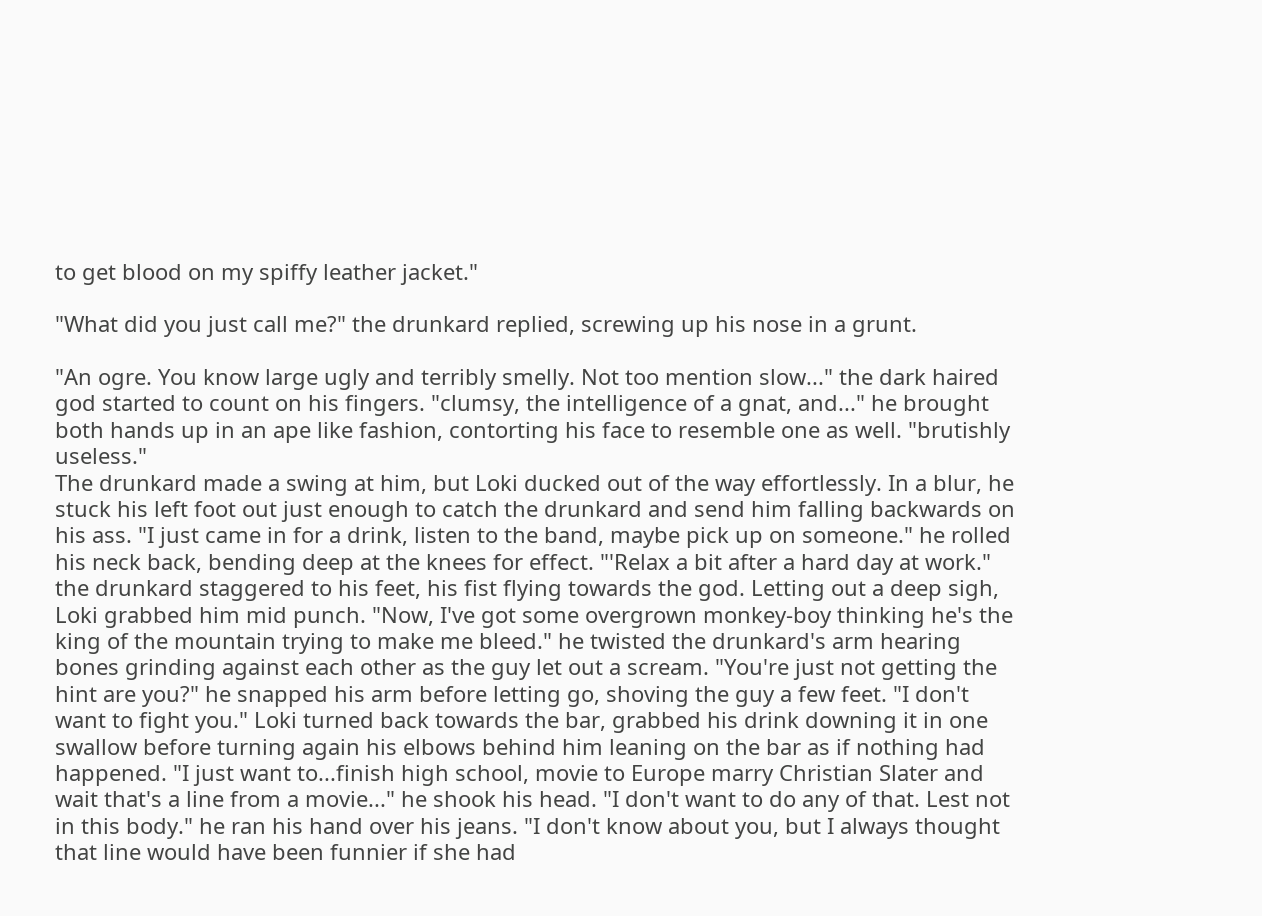to get blood on my spiffy leather jacket."

"What did you just call me?" the drunkard replied, screwing up his nose in a grunt.

"An ogre. You know large ugly and terribly smelly. Not too mention slow..." the dark haired god started to count on his fingers. "clumsy, the intelligence of a gnat, and..." he brought both hands up in an ape like fashion, contorting his face to resemble one as well. "brutishly useless."
The drunkard made a swing at him, but Loki ducked out of the way effortlessly. In a blur, he stuck his left foot out just enough to catch the drunkard and send him falling backwards on his ass. "I just came in for a drink, listen to the band, maybe pick up on someone." he rolled his neck back, bending deep at the knees for effect. "'Relax a bit after a hard day at work."  the drunkard staggered to his feet, his fist flying towards the god. Letting out a deep sigh, Loki grabbed him mid punch. "Now, I've got some overgrown monkey-boy thinking he's the king of the mountain trying to make me bleed." he twisted the drunkard's arm hearing bones grinding against each other as the guy let out a scream. "You're just not getting the hint are you?" he snapped his arm before letting go, shoving the guy a few feet. "I don't want to fight you." Loki turned back towards the bar, grabbed his drink downing it in one swallow before turning again his elbows behind him leaning on the bar as if nothing had happened. "I just want to...finish high school, movie to Europe marry Christian Slater and wait that's a line from a movie..." he shook his head. "I don't want to do any of that. Lest not in this body." he ran his hand over his jeans. "I don't know about you, but I always thought that line would have been funnier if she had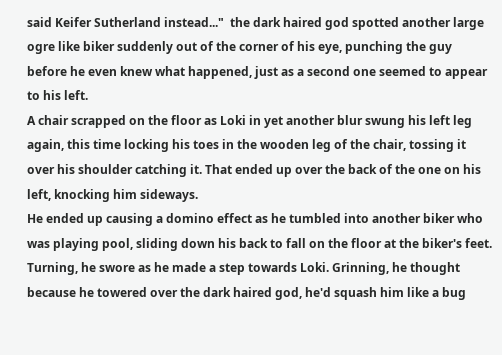said Keifer Sutherland instead..."  the dark haired god spotted another large ogre like biker suddenly out of the corner of his eye, punching the guy before he even knew what happened, just as a second one seemed to appear to his left.
A chair scrapped on the floor as Loki in yet another blur swung his left leg again, this time locking his toes in the wooden leg of the chair, tossing it over his shoulder catching it. That ended up over the back of the one on his left, knocking him sideways.
He ended up causing a domino effect as he tumbled into another biker who was playing pool, sliding down his back to fall on the floor at the biker's feet. Turning, he swore as he made a step towards Loki. Grinning, he thought because he towered over the dark haired god, he'd squash him like a bug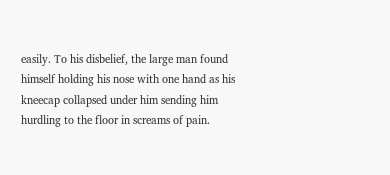easily. To his disbelief, the large man found himself holding his nose with one hand as his kneecap collapsed under him sending him hurdling to the floor in screams of pain.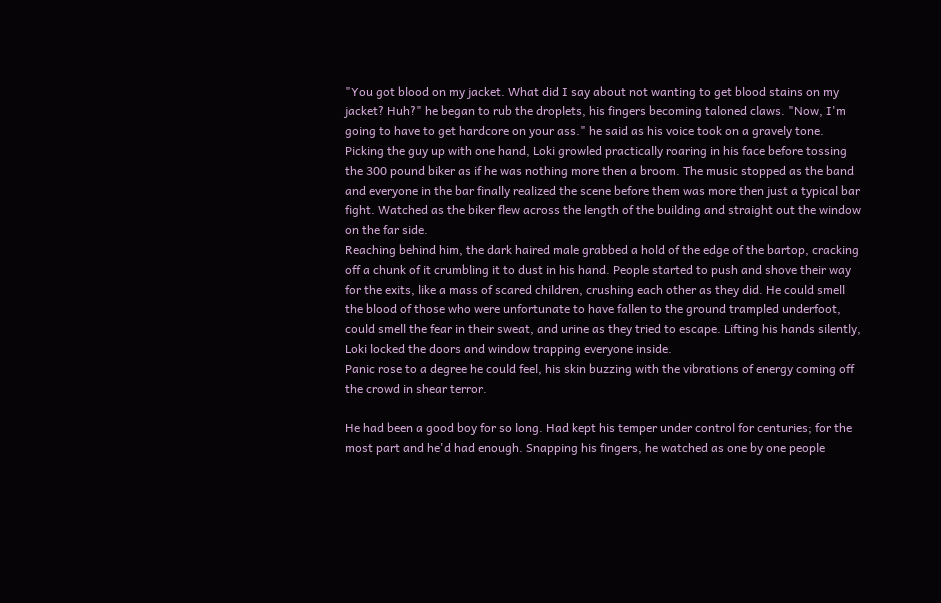"You got blood on my jacket. What did I say about not wanting to get blood stains on my jacket? Huh?" he began to rub the droplets, his fingers becoming taloned claws. "Now, I'm going to have to get hardcore on your ass." he said as his voice took on a gravely tone. Picking the guy up with one hand, Loki growled practically roaring in his face before tossing the 300 pound biker as if he was nothing more then a broom. The music stopped as the band and everyone in the bar finally realized the scene before them was more then just a typical bar fight. Watched as the biker flew across the length of the building and straight out the window on the far side.
Reaching behind him, the dark haired male grabbed a hold of the edge of the bartop, cracking off a chunk of it crumbling it to dust in his hand. People started to push and shove their way for the exits, like a mass of scared children, crushing each other as they did. He could smell the blood of those who were unfortunate to have fallen to the ground trampled underfoot, could smell the fear in their sweat, and urine as they tried to escape. Lifting his hands silently, Loki locked the doors and window trapping everyone inside.
Panic rose to a degree he could feel, his skin buzzing with the vibrations of energy coming off the crowd in shear terror.

He had been a good boy for so long. Had kept his temper under control for centuries; for the most part and he'd had enough. Snapping his fingers, he watched as one by one people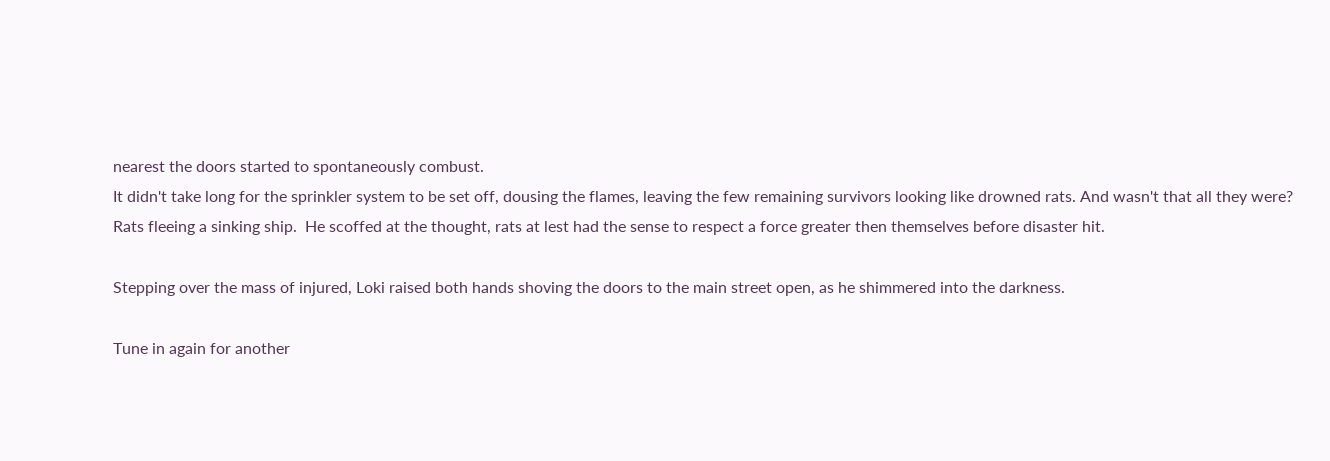nearest the doors started to spontaneously combust.
It didn't take long for the sprinkler system to be set off, dousing the flames, leaving the few remaining survivors looking like drowned rats. And wasn't that all they were? Rats fleeing a sinking ship.  He scoffed at the thought, rats at lest had the sense to respect a force greater then themselves before disaster hit.

Stepping over the mass of injured, Loki raised both hands shoving the doors to the main street open, as he shimmered into the darkness.

Tune in again for another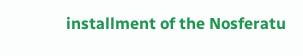installment of the Nosferatu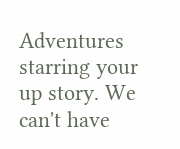Adventures starring your up story. We can't have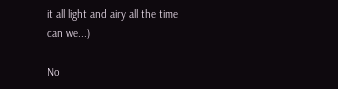it all light and airy all the time can we...)

No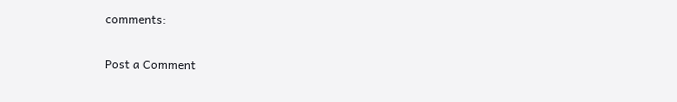comments:

Post a Comment